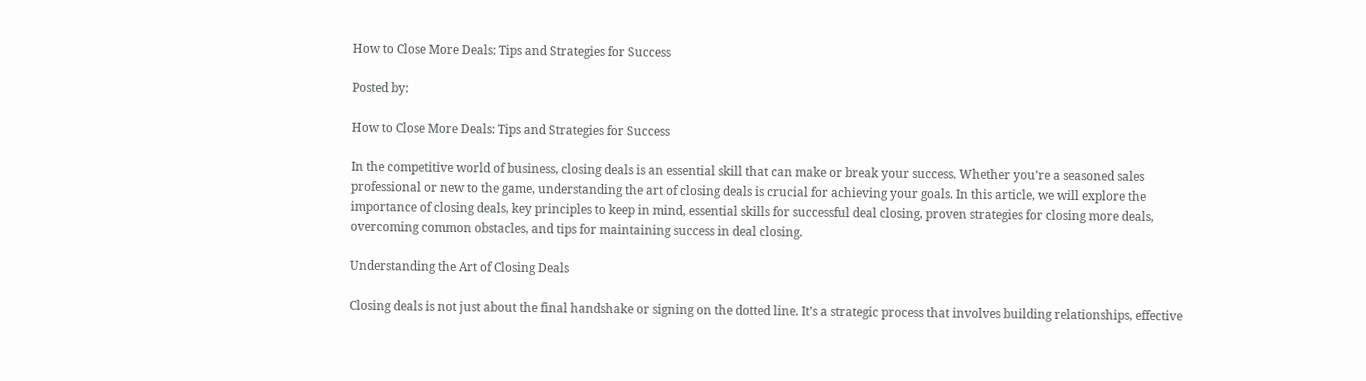How to Close More Deals: Tips and Strategies for Success

Posted by:

How to Close More Deals: Tips and Strategies for Success

In the competitive world of business, closing deals is an essential skill that can make or break your success. Whether you’re a seasoned sales professional or new to the game, understanding the art of closing deals is crucial for achieving your goals. In this article, we will explore the importance of closing deals, key principles to keep in mind, essential skills for successful deal closing, proven strategies for closing more deals, overcoming common obstacles, and tips for maintaining success in deal closing.

Understanding the Art of Closing Deals

Closing deals is not just about the final handshake or signing on the dotted line. It’s a strategic process that involves building relationships, effective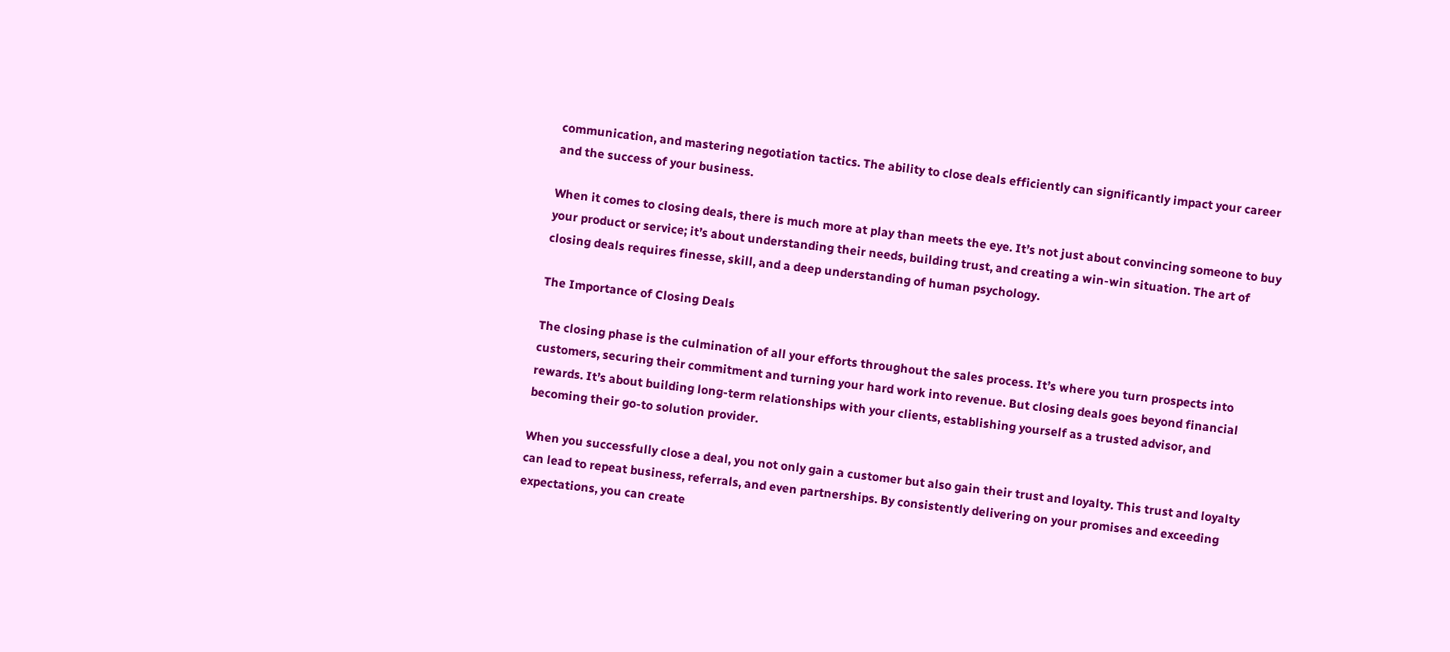communication, and mastering negotiation tactics. The ability to close deals efficiently can significantly impact your career and the success of your business.

When it comes to closing deals, there is much more at play than meets the eye. It’s not just about convincing someone to buy your product or service; it’s about understanding their needs, building trust, and creating a win-win situation. The art of closing deals requires finesse, skill, and a deep understanding of human psychology.

The Importance of Closing Deals

The closing phase is the culmination of all your efforts throughout the sales process. It’s where you turn prospects into customers, securing their commitment and turning your hard work into revenue. But closing deals goes beyond financial rewards. It’s about building long-term relationships with your clients, establishing yourself as a trusted advisor, and becoming their go-to solution provider.

When you successfully close a deal, you not only gain a customer but also gain their trust and loyalty. This trust and loyalty can lead to repeat business, referrals, and even partnerships. By consistently delivering on your promises and exceeding expectations, you can create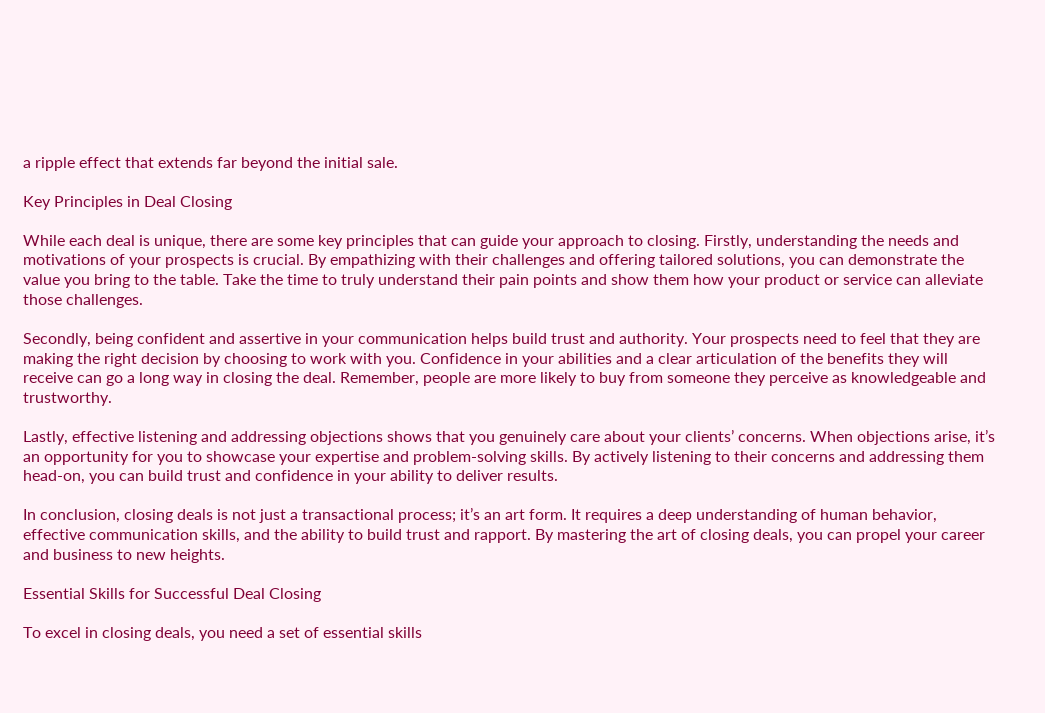a ripple effect that extends far beyond the initial sale.

Key Principles in Deal Closing

While each deal is unique, there are some key principles that can guide your approach to closing. Firstly, understanding the needs and motivations of your prospects is crucial. By empathizing with their challenges and offering tailored solutions, you can demonstrate the value you bring to the table. Take the time to truly understand their pain points and show them how your product or service can alleviate those challenges.

Secondly, being confident and assertive in your communication helps build trust and authority. Your prospects need to feel that they are making the right decision by choosing to work with you. Confidence in your abilities and a clear articulation of the benefits they will receive can go a long way in closing the deal. Remember, people are more likely to buy from someone they perceive as knowledgeable and trustworthy.

Lastly, effective listening and addressing objections shows that you genuinely care about your clients’ concerns. When objections arise, it’s an opportunity for you to showcase your expertise and problem-solving skills. By actively listening to their concerns and addressing them head-on, you can build trust and confidence in your ability to deliver results.

In conclusion, closing deals is not just a transactional process; it’s an art form. It requires a deep understanding of human behavior, effective communication skills, and the ability to build trust and rapport. By mastering the art of closing deals, you can propel your career and business to new heights.

Essential Skills for Successful Deal Closing

To excel in closing deals, you need a set of essential skills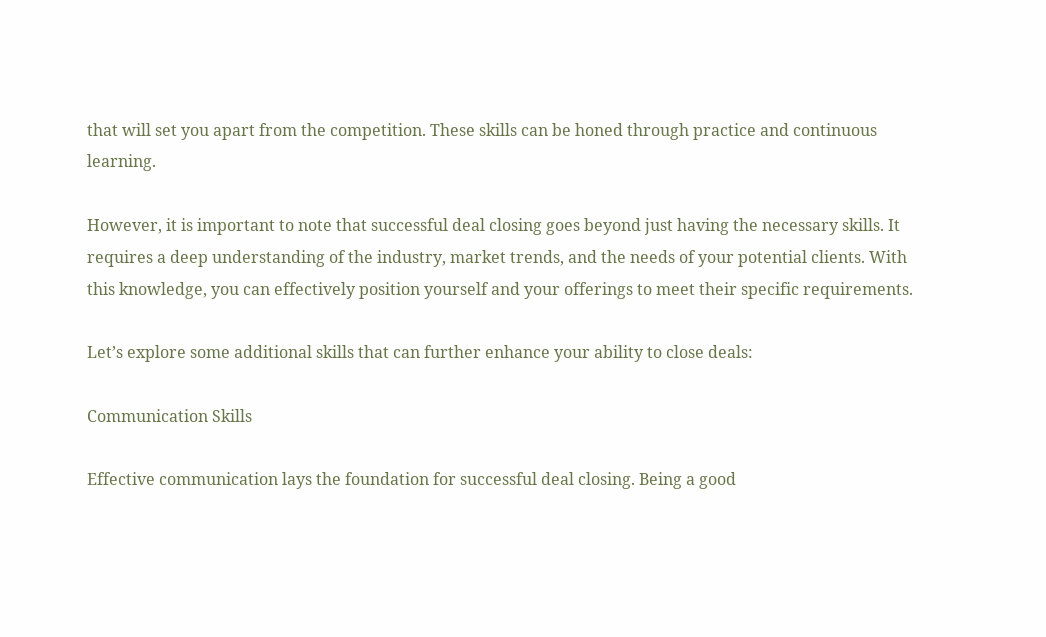that will set you apart from the competition. These skills can be honed through practice and continuous learning.

However, it is important to note that successful deal closing goes beyond just having the necessary skills. It requires a deep understanding of the industry, market trends, and the needs of your potential clients. With this knowledge, you can effectively position yourself and your offerings to meet their specific requirements.

Let’s explore some additional skills that can further enhance your ability to close deals:

Communication Skills

Effective communication lays the foundation for successful deal closing. Being a good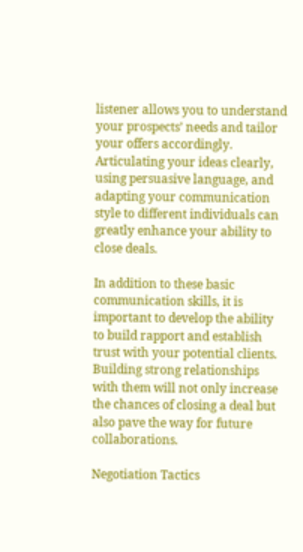listener allows you to understand your prospects’ needs and tailor your offers accordingly. Articulating your ideas clearly, using persuasive language, and adapting your communication style to different individuals can greatly enhance your ability to close deals.

In addition to these basic communication skills, it is important to develop the ability to build rapport and establish trust with your potential clients. Building strong relationships with them will not only increase the chances of closing a deal but also pave the way for future collaborations.

Negotiation Tactics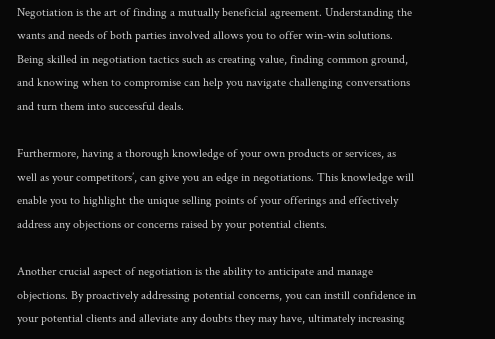Negotiation is the art of finding a mutually beneficial agreement. Understanding the wants and needs of both parties involved allows you to offer win-win solutions. Being skilled in negotiation tactics such as creating value, finding common ground, and knowing when to compromise can help you navigate challenging conversations and turn them into successful deals.

Furthermore, having a thorough knowledge of your own products or services, as well as your competitors’, can give you an edge in negotiations. This knowledge will enable you to highlight the unique selling points of your offerings and effectively address any objections or concerns raised by your potential clients.

Another crucial aspect of negotiation is the ability to anticipate and manage objections. By proactively addressing potential concerns, you can instill confidence in your potential clients and alleviate any doubts they may have, ultimately increasing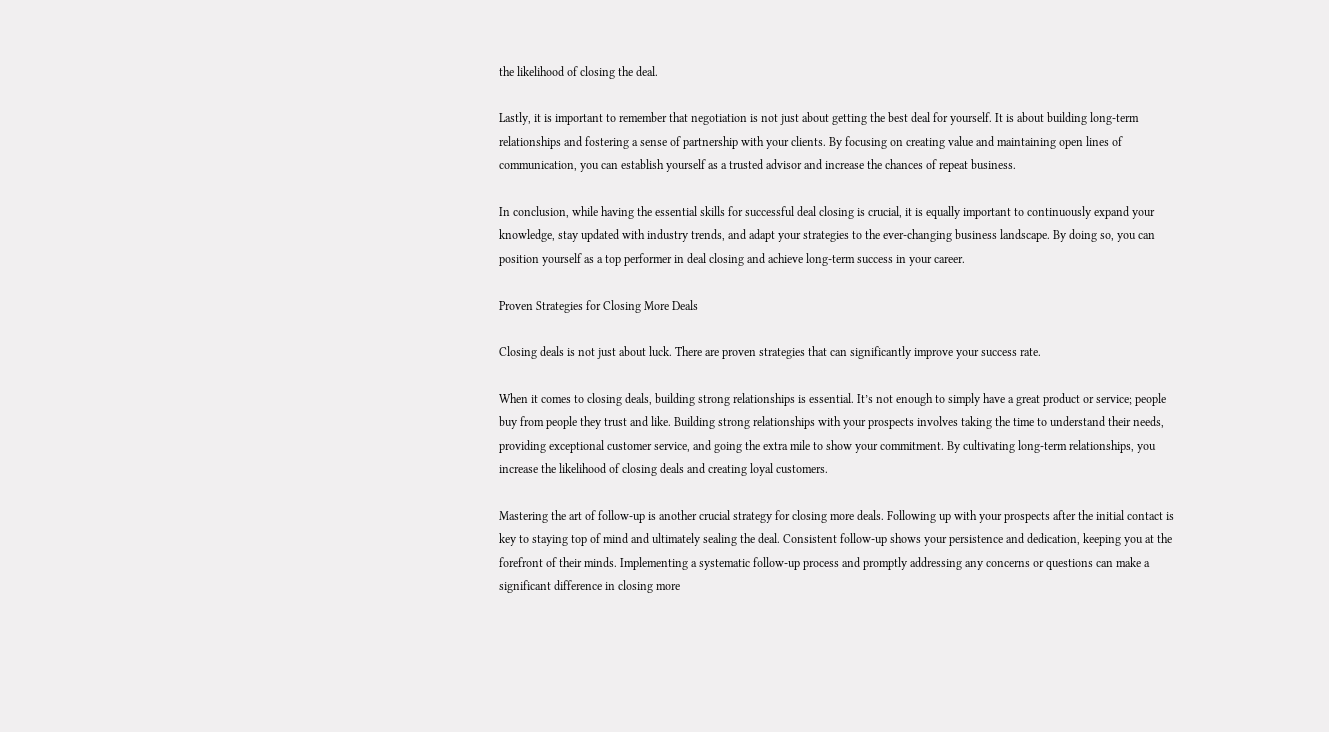the likelihood of closing the deal.

Lastly, it is important to remember that negotiation is not just about getting the best deal for yourself. It is about building long-term relationships and fostering a sense of partnership with your clients. By focusing on creating value and maintaining open lines of communication, you can establish yourself as a trusted advisor and increase the chances of repeat business.

In conclusion, while having the essential skills for successful deal closing is crucial, it is equally important to continuously expand your knowledge, stay updated with industry trends, and adapt your strategies to the ever-changing business landscape. By doing so, you can position yourself as a top performer in deal closing and achieve long-term success in your career.

Proven Strategies for Closing More Deals

Closing deals is not just about luck. There are proven strategies that can significantly improve your success rate.

When it comes to closing deals, building strong relationships is essential. It’s not enough to simply have a great product or service; people buy from people they trust and like. Building strong relationships with your prospects involves taking the time to understand their needs, providing exceptional customer service, and going the extra mile to show your commitment. By cultivating long-term relationships, you increase the likelihood of closing deals and creating loyal customers.

Mastering the art of follow-up is another crucial strategy for closing more deals. Following up with your prospects after the initial contact is key to staying top of mind and ultimately sealing the deal. Consistent follow-up shows your persistence and dedication, keeping you at the forefront of their minds. Implementing a systematic follow-up process and promptly addressing any concerns or questions can make a significant difference in closing more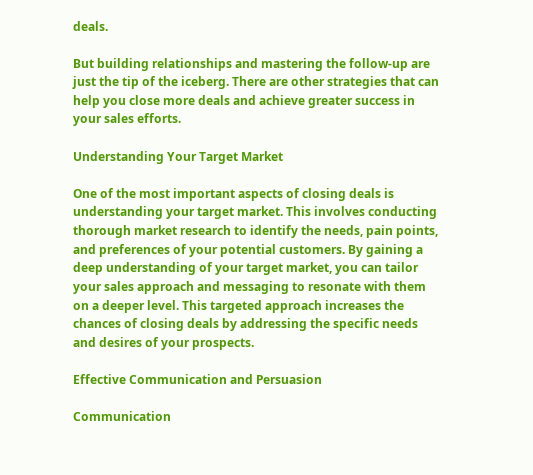deals.

But building relationships and mastering the follow-up are just the tip of the iceberg. There are other strategies that can help you close more deals and achieve greater success in your sales efforts.

Understanding Your Target Market

One of the most important aspects of closing deals is understanding your target market. This involves conducting thorough market research to identify the needs, pain points, and preferences of your potential customers. By gaining a deep understanding of your target market, you can tailor your sales approach and messaging to resonate with them on a deeper level. This targeted approach increases the chances of closing deals by addressing the specific needs and desires of your prospects.

Effective Communication and Persuasion

Communication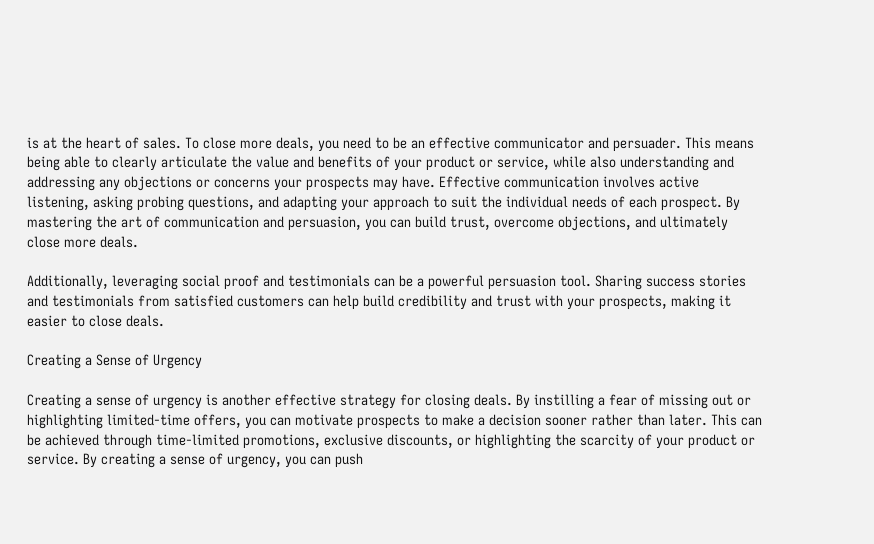is at the heart of sales. To close more deals, you need to be an effective communicator and persuader. This means being able to clearly articulate the value and benefits of your product or service, while also understanding and addressing any objections or concerns your prospects may have. Effective communication involves active listening, asking probing questions, and adapting your approach to suit the individual needs of each prospect. By mastering the art of communication and persuasion, you can build trust, overcome objections, and ultimately close more deals.

Additionally, leveraging social proof and testimonials can be a powerful persuasion tool. Sharing success stories and testimonials from satisfied customers can help build credibility and trust with your prospects, making it easier to close deals.

Creating a Sense of Urgency

Creating a sense of urgency is another effective strategy for closing deals. By instilling a fear of missing out or highlighting limited-time offers, you can motivate prospects to make a decision sooner rather than later. This can be achieved through time-limited promotions, exclusive discounts, or highlighting the scarcity of your product or service. By creating a sense of urgency, you can push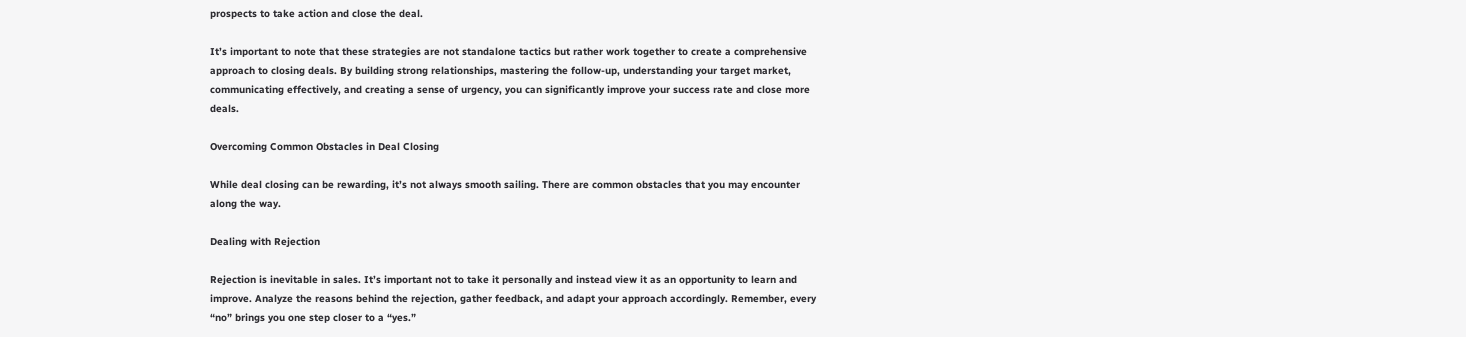prospects to take action and close the deal.

It’s important to note that these strategies are not standalone tactics but rather work together to create a comprehensive approach to closing deals. By building strong relationships, mastering the follow-up, understanding your target market, communicating effectively, and creating a sense of urgency, you can significantly improve your success rate and close more deals.

Overcoming Common Obstacles in Deal Closing

While deal closing can be rewarding, it’s not always smooth sailing. There are common obstacles that you may encounter along the way.

Dealing with Rejection

Rejection is inevitable in sales. It’s important not to take it personally and instead view it as an opportunity to learn and improve. Analyze the reasons behind the rejection, gather feedback, and adapt your approach accordingly. Remember, every “no” brings you one step closer to a “yes.”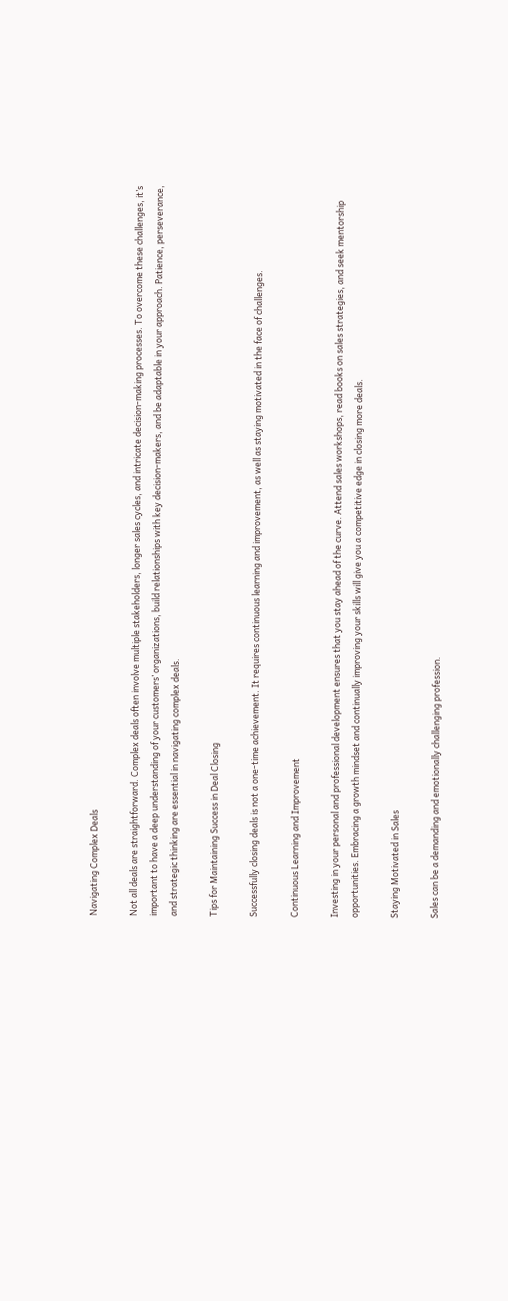Navigating Complex Deals

Not all deals are straightforward. Complex deals often involve multiple stakeholders, longer sales cycles, and intricate decision-making processes. To overcome these challenges, it’s important to have a deep understanding of your customers’ organizations, build relationships with key decision-makers, and be adaptable in your approach. Patience, perseverance, and strategic thinking are essential in navigating complex deals.

Tips for Maintaining Success in Deal Closing

Successfully closing deals is not a one-time achievement. It requires continuous learning and improvement, as well as staying motivated in the face of challenges.

Continuous Learning and Improvement

Investing in your personal and professional development ensures that you stay ahead of the curve. Attend sales workshops, read books on sales strategies, and seek mentorship opportunities. Embracing a growth mindset and continually improving your skills will give you a competitive edge in closing more deals.

Staying Motivated in Sales

Sales can be a demanding and emotionally challenging profession.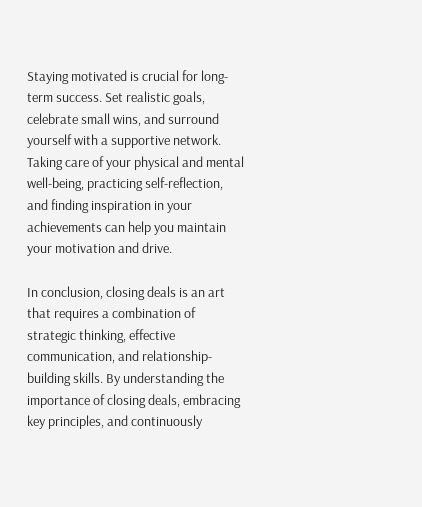Staying motivated is crucial for long-term success. Set realistic goals, celebrate small wins, and surround yourself with a supportive network. Taking care of your physical and mental well-being, practicing self-reflection, and finding inspiration in your achievements can help you maintain your motivation and drive.

In conclusion, closing deals is an art that requires a combination of strategic thinking, effective communication, and relationship-building skills. By understanding the importance of closing deals, embracing key principles, and continuously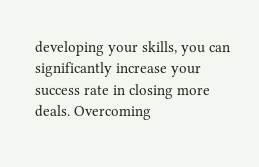developing your skills, you can significantly increase your success rate in closing more deals. Overcoming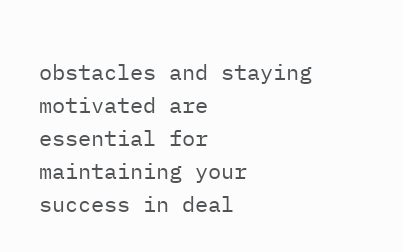obstacles and staying motivated are essential for maintaining your success in deal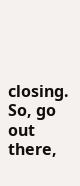closing. So, go out there,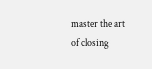master the art of closing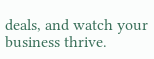deals, and watch your business thrive.